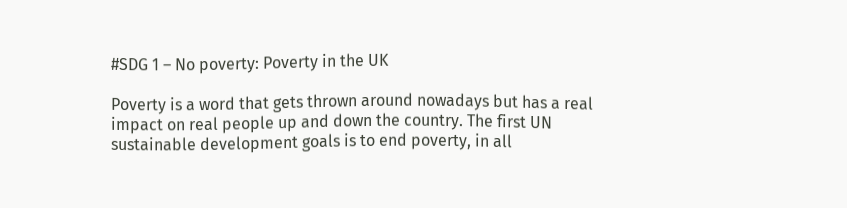#SDG 1 – No poverty: Poverty in the UK

Poverty is a word that gets thrown around nowadays but has a real impact on real people up and down the country. The first UN sustainable development goals is to end poverty, in all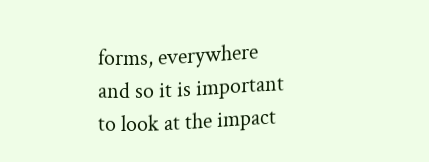forms, everywhere and so it is important to look at the impact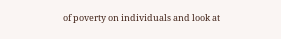of poverty on individuals and look at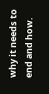why it needs to end and how.